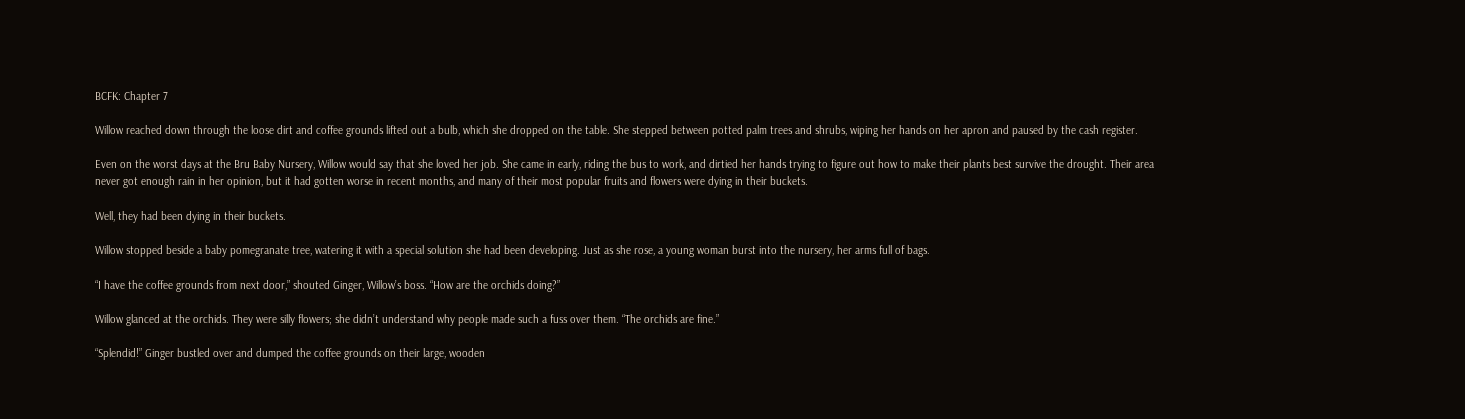BCFK: Chapter 7

Willow reached down through the loose dirt and coffee grounds lifted out a bulb, which she dropped on the table. She stepped between potted palm trees and shrubs, wiping her hands on her apron and paused by the cash register.

Even on the worst days at the Bru Baby Nursery, Willow would say that she loved her job. She came in early, riding the bus to work, and dirtied her hands trying to figure out how to make their plants best survive the drought. Their area never got enough rain in her opinion, but it had gotten worse in recent months, and many of their most popular fruits and flowers were dying in their buckets.

Well, they had been dying in their buckets.

Willow stopped beside a baby pomegranate tree, watering it with a special solution she had been developing. Just as she rose, a young woman burst into the nursery, her arms full of bags.

“I have the coffee grounds from next door,” shouted Ginger, Willow’s boss. “How are the orchids doing?”

Willow glanced at the orchids. They were silly flowers; she didn’t understand why people made such a fuss over them. “The orchids are fine.”

“Splendid!” Ginger bustled over and dumped the coffee grounds on their large, wooden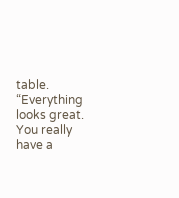table. “Everything looks great. You really have a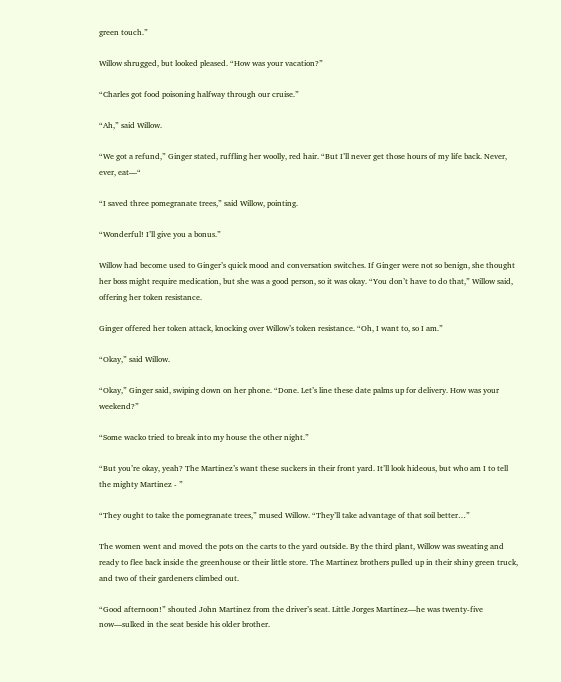green touch.”

Willow shrugged, but looked pleased. “How was your vacation?”

“Charles got food poisoning halfway through our cruise.”

“Ah,” said Willow.

“We got a refund,” Ginger stated, ruffling her woolly, red hair. “But I’ll never get those hours of my life back. Never, ever, eat—“

“I saved three pomegranate trees,” said Willow, pointing.

“Wonderful! I’ll give you a bonus.”

Willow had become used to Ginger’s quick mood and conversation switches. If Ginger were not so benign, she thought her boss might require medication, but she was a good person, so it was okay. “You don’t have to do that,” Willow said, offering her token resistance.

Ginger offered her token attack, knocking over Willow’s token resistance. “Oh, I want to, so I am.”

“Okay,” said Willow.

“Okay,” Ginger said, swiping down on her phone. “Done. Let’s line these date palms up for delivery. How was your weekend?”

“Some wacko tried to break into my house the other night.”

“But you’re okay, yeah? The Martinez’s want these suckers in their front yard. It’ll look hideous, but who am I to tell the mighty Martinez - ”

“They ought to take the pomegranate trees,” mused Willow. “They’ll take advantage of that soil better…”

The women went and moved the pots on the carts to the yard outside. By the third plant, Willow was sweating and ready to flee back inside the greenhouse or their little store. The Martinez brothers pulled up in their shiny green truck, and two of their gardeners climbed out.

“Good afternoon!” shouted John Martinez from the driver’s seat. Little Jorges Martinez—he was twenty-five now—sulked in the seat beside his older brother.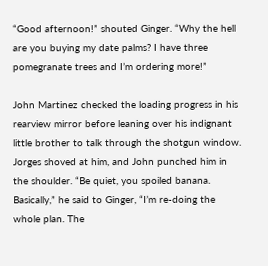“Good afternoon!” shouted Ginger. “Why the hell are you buying my date palms? I have three pomegranate trees and I’m ordering more!”

John Martinez checked the loading progress in his rearview mirror before leaning over his indignant little brother to talk through the shotgun window. Jorges shoved at him, and John punched him in the shoulder. “Be quiet, you spoiled banana. Basically,” he said to Ginger, “I’m re-doing the whole plan. The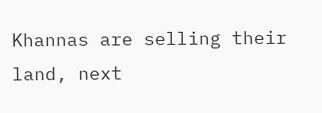Khannas are selling their land, next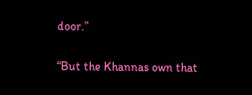door.”

“But the Khannas own that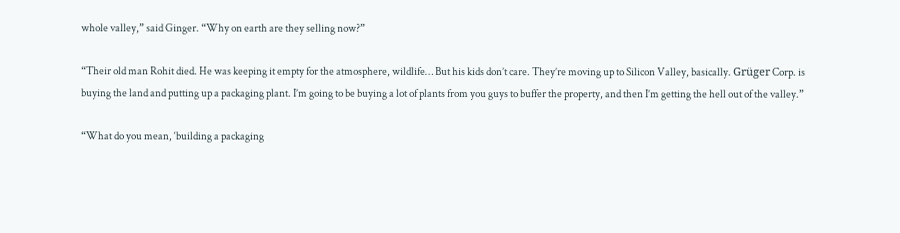whole valley,” said Ginger. “Why on earth are they selling now?”

“Their old man Rohit died. He was keeping it empty for the atmosphere, wildlife… But his kids don’t care. They’re moving up to Silicon Valley, basically. Grüger Corp. is buying the land and putting up a packaging plant. I’m going to be buying a lot of plants from you guys to buffer the property, and then I’m getting the hell out of the valley.”

“What do you mean, ‘building a packaging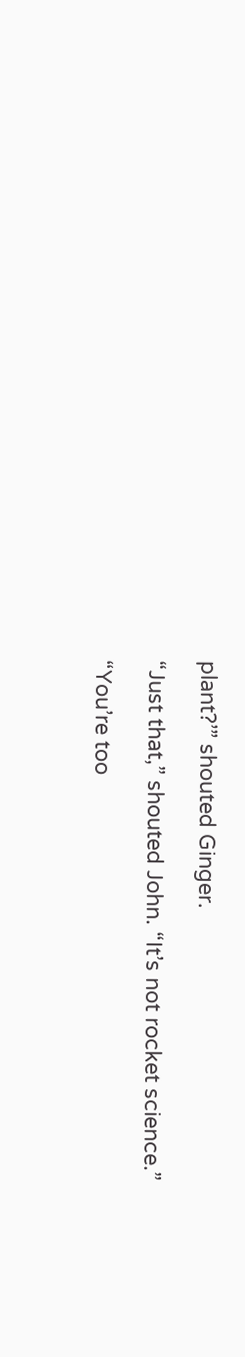plant?’” shouted Ginger.

“Just that,” shouted John. “It’s not rocket science.”

“You’re too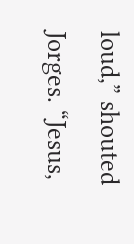loud,” shouted Jorges. “Jesus,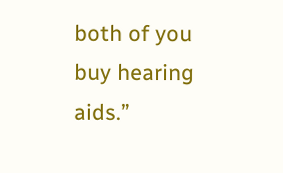both of you buy hearing aids.”